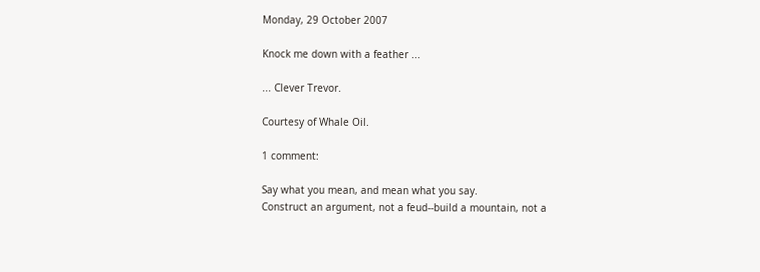Monday, 29 October 2007

Knock me down with a feather ...

... Clever Trevor.

Courtesy of Whale Oil.

1 comment:

Say what you mean, and mean what you say.
Construct an argument, not a feud--build a mountain, not a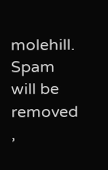molehill.
Spam will be removed ,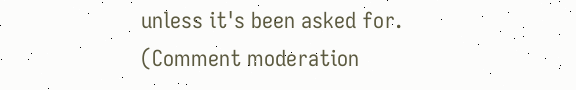unless it's been asked for.
(Comment moderation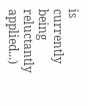is currently being reluctantly applied...)